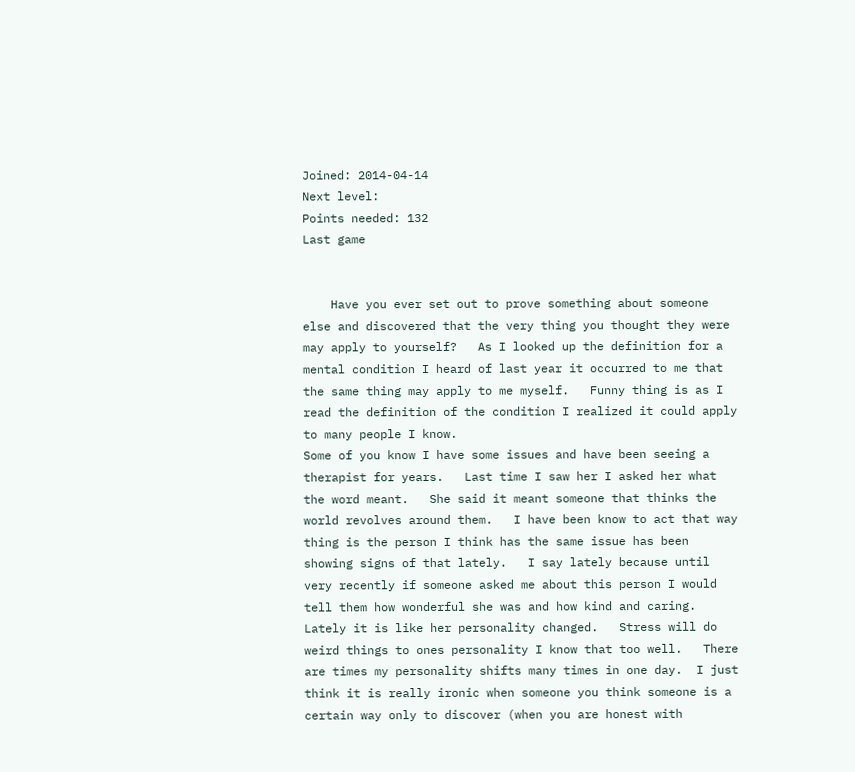Joined: 2014-04-14
Next level:
Points needed: 132
Last game


    Have you ever set out to prove something about someone else and discovered that the very thing you thought they were may apply to yourself?   As I looked up the definition for a mental condition I heard of last year it occurred to me that the same thing may apply to me myself.   Funny thing is as I read the definition of the condition I realized it could apply to many people I know.
Some of you know I have some issues and have been seeing a therapist for years.   Last time I saw her I asked her what the word meant.   She said it meant someone that thinks the world revolves around them.   I have been know to act that way thing is the person I think has the same issue has been showing signs of that lately.   I say lately because until very recently if someone asked me about this person I would tell them how wonderful she was and how kind and caring.   Lately it is like her personality changed.   Stress will do weird things to ones personality I know that too well.   There are times my personality shifts many times in one day.  I just think it is really ironic when someone you think someone is a certain way only to discover (when you are honest with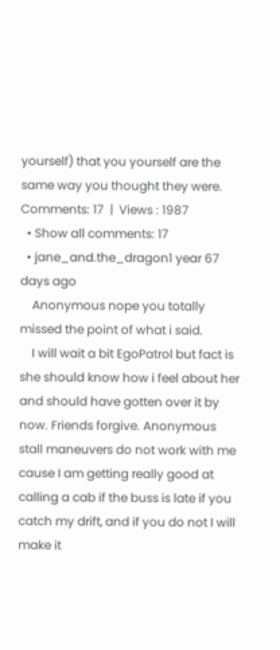yourself) that you yourself are the same way you thought they were.
Comments: 17  |  Views : 1987
  • Show all comments: 17
  • jane_and.the_dragon1 year 67 days ago
    Anonymous nope you totally missed the point of what i said.
    I will wait a bit EgoPatrol but fact is she should know how i feel about her and should have gotten over it by now. Friends forgive. Anonymous stall maneuvers do not work with me cause I am getting really good at calling a cab if the buss is late if you catch my drift, and if you do not I will make it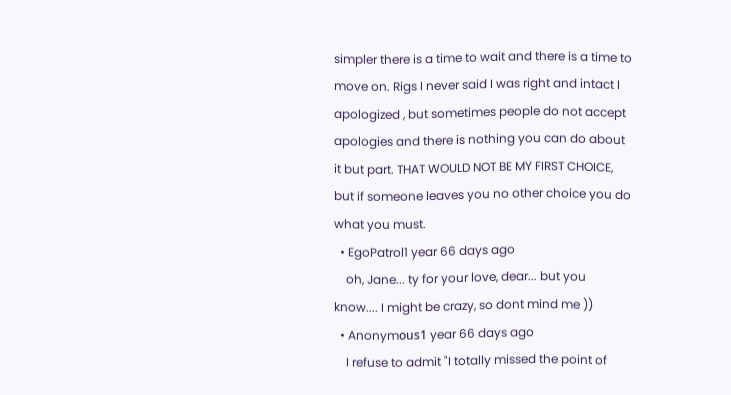simpler there is a time to wait and there is a time to move on. Rigs I never said I was right and intact I apologized , but sometimes people do not accept apologies and there is nothing you can do about it but part. THAT WOULD NOT BE MY FIRST CHOICE, but if someone leaves you no other choice you do what you must.
  • EgoPatrol1 year 66 days ago
    oh, Jane... ty for your love, dear... but you know.... I might be crazy, so dont mind me ))
  • Anonymоus1 year 66 days ago
    I refuse to admit "I totally missed the point of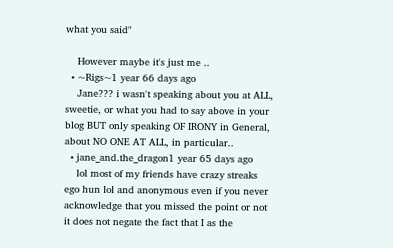what you said"

    However maybe it's just me ..
  • ~Rigs~1 year 66 days ago
    Jane??? i wasn't speaking about you at ALL, sweetie, or what you had to say above in your blog BUT only speaking OF IRONY in General, about NO ONE AT ALL, in particular..
  • jane_and.the_dragon1 year 65 days ago
    lol most of my friends have crazy streaks ego hun lol and anonymous even if you never acknowledge that you missed the point or not it does not negate the fact that I as the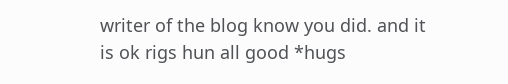writer of the blog know you did. and it is ok rigs hun all good *hugs